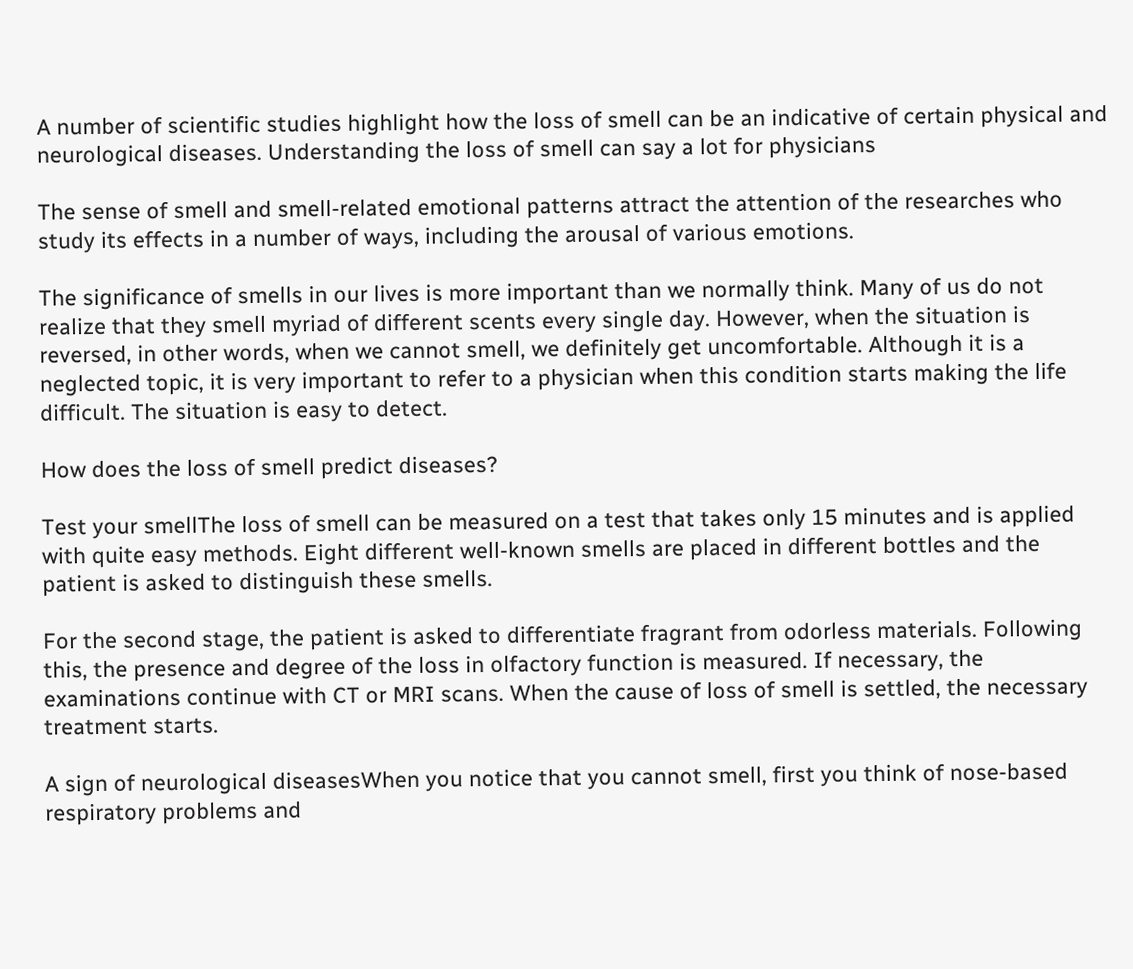A number of scientific studies highlight how the loss of smell can be an indicative of certain physical and neurological diseases. Understanding the loss of smell can say a lot for physicians

The sense of smell and smell-related emotional patterns attract the attention of the researches who study its effects in a number of ways, including the arousal of various emotions.

The significance of smells in our lives is more important than we normally think. Many of us do not realize that they smell myriad of different scents every single day. However, when the situation is reversed, in other words, when we cannot smell, we definitely get uncomfortable. Although it is a neglected topic, it is very important to refer to a physician when this condition starts making the life difficult. The situation is easy to detect.

How does the loss of smell predict diseases?

Test your smellThe loss of smell can be measured on a test that takes only 15 minutes and is applied with quite easy methods. Eight different well-known smells are placed in different bottles and the patient is asked to distinguish these smells.

For the second stage, the patient is asked to differentiate fragrant from odorless materials. Following this, the presence and degree of the loss in olfactory function is measured. If necessary, the examinations continue with CT or MRI scans. When the cause of loss of smell is settled, the necessary treatment starts.

A sign of neurological diseasesWhen you notice that you cannot smell, first you think of nose-based respiratory problems and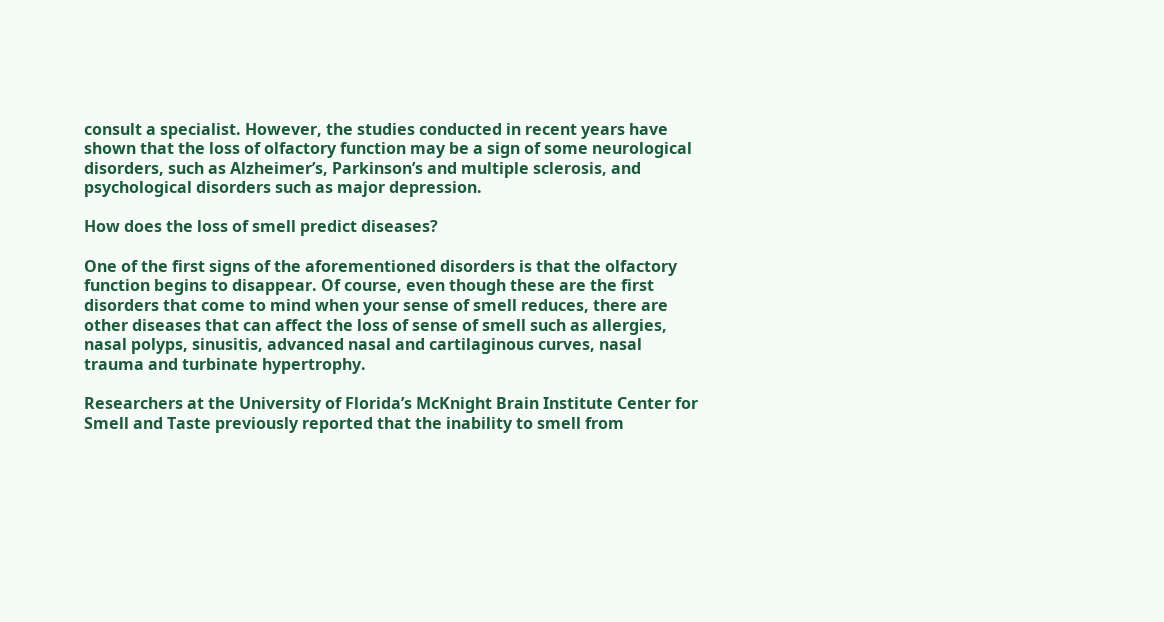consult a specialist. However, the studies conducted in recent years have shown that the loss of olfactory function may be a sign of some neurological disorders, such as Alzheimer’s, Parkinson’s and multiple sclerosis, and psychological disorders such as major depression.

How does the loss of smell predict diseases?

One of the first signs of the aforementioned disorders is that the olfactory function begins to disappear. Of course, even though these are the first disorders that come to mind when your sense of smell reduces, there are other diseases that can affect the loss of sense of smell such as allergies, nasal polyps, sinusitis, advanced nasal and cartilaginous curves, nasal trauma and turbinate hypertrophy.

Researchers at the University of Florida’s McKnight Brain Institute Center for Smell and Taste previously reported that the inability to smell from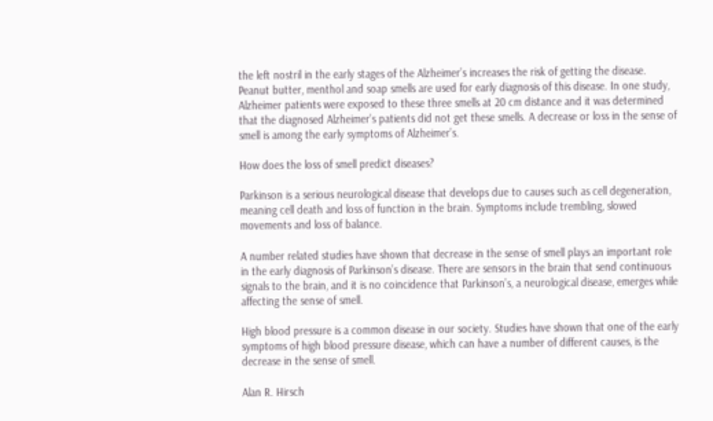the left nostril in the early stages of the Alzheimer’s increases the risk of getting the disease. Peanut butter, menthol and soap smells are used for early diagnosis of this disease. In one study, Alzheimer patients were exposed to these three smells at 20 cm distance and it was determined that the diagnosed Alzheimer’s patients did not get these smells. A decrease or loss in the sense of smell is among the early symptoms of Alzheimer’s.

How does the loss of smell predict diseases?

Parkinson is a serious neurological disease that develops due to causes such as cell degeneration, meaning cell death and loss of function in the brain. Symptoms include trembling, slowed movements and loss of balance.

A number related studies have shown that decrease in the sense of smell plays an important role in the early diagnosis of Parkinson’s disease. There are sensors in the brain that send continuous signals to the brain, and it is no coincidence that Parkinson’s, a neurological disease, emerges while affecting the sense of smell.

High blood pressure is a common disease in our society. Studies have shown that one of the early symptoms of high blood pressure disease, which can have a number of different causes, is the decrease in the sense of smell.

Alan R. Hirsch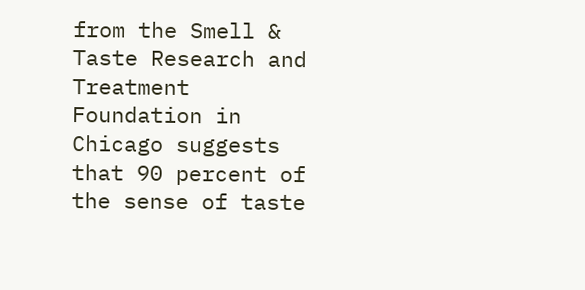from the Smell & Taste Research and Treatment Foundation in Chicago suggests that 90 percent of the sense of taste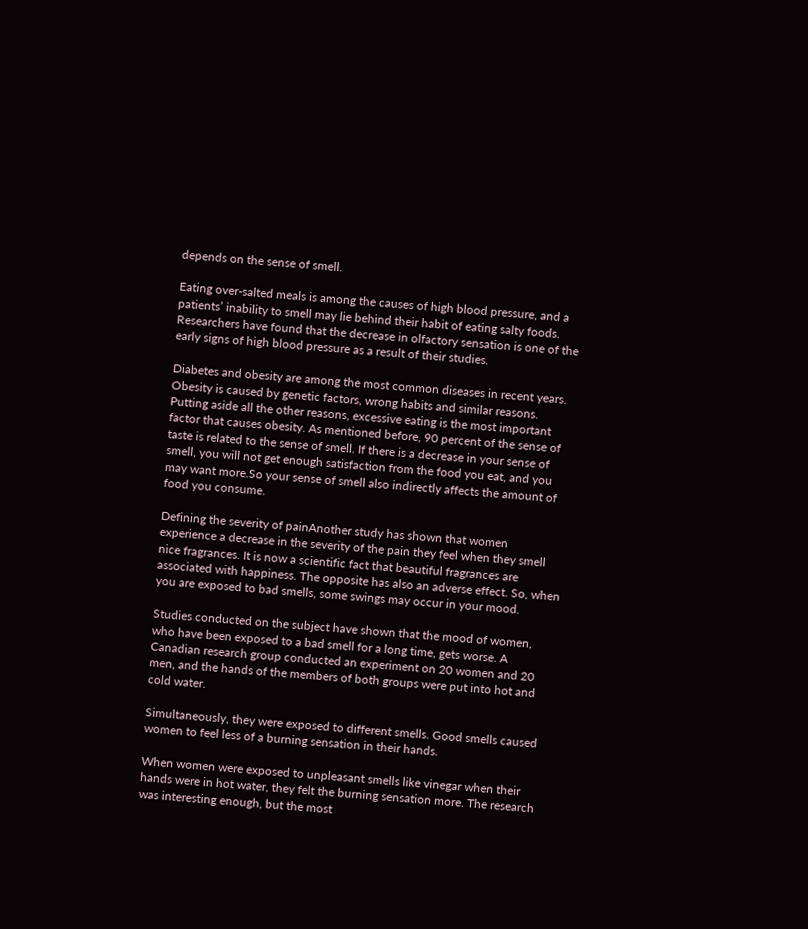depends on the sense of smell.

Eating over-salted meals is among the causes of high blood pressure, and a patients’ inability to smell may lie behind their habit of eating salty foods. Researchers have found that the decrease in olfactory sensation is one of the early signs of high blood pressure as a result of their studies.

Diabetes and obesity are among the most common diseases in recent years. Obesity is caused by genetic factors, wrong habits and similar reasons. Putting aside all the other reasons, excessive eating is the most important factor that causes obesity. As mentioned before, 90 percent of the sense of taste is related to the sense of smell. If there is a decrease in your sense of smell, you will not get enough satisfaction from the food you eat, and you may want more.So your sense of smell also indirectly affects the amount of food you consume.

Defining the severity of painAnother study has shown that women experience a decrease in the severity of the pain they feel when they smell nice fragrances. It is now a scientific fact that beautiful fragrances are associated with happiness. The opposite has also an adverse effect. So, when you are exposed to bad smells, some swings may occur in your mood.

Studies conducted on the subject have shown that the mood of women, who have been exposed to a bad smell for a long time, gets worse. A Canadian research group conducted an experiment on 20 women and 20 men, and the hands of the members of both groups were put into hot and cold water.

Simultaneously, they were exposed to different smells. Good smells caused women to feel less of a burning sensation in their hands.

When women were exposed to unpleasant smells like vinegar when their hands were in hot water, they felt the burning sensation more. The research was interesting enough, but the most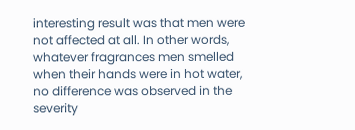interesting result was that men were not affected at all. In other words, whatever fragrances men smelled when their hands were in hot water, no difference was observed in the severity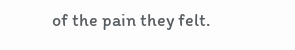of the pain they felt.